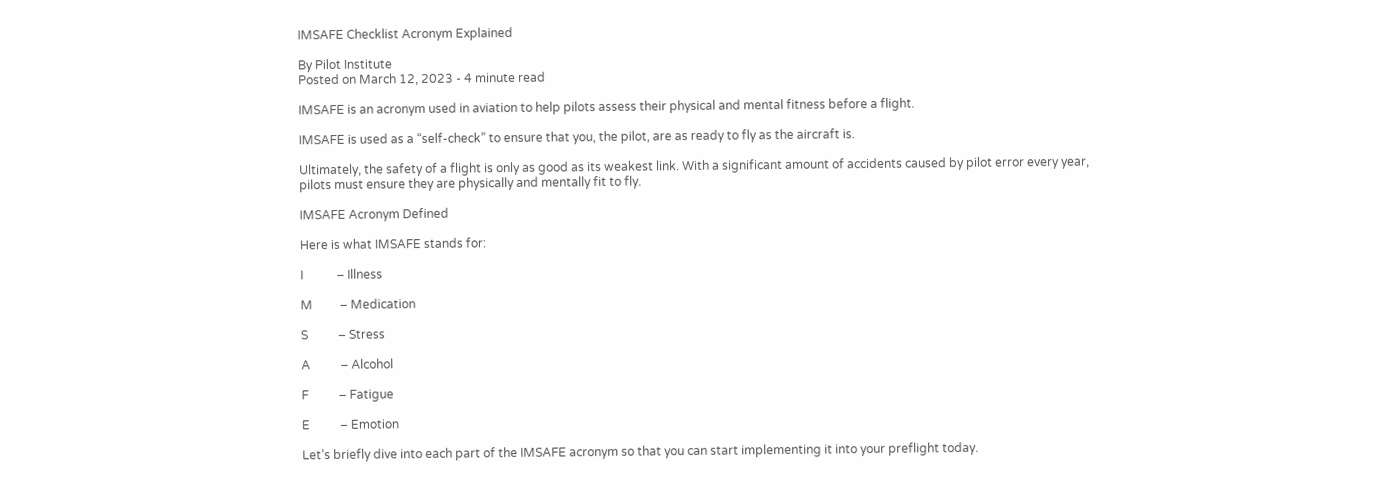IMSAFE Checklist Acronym Explained

By Pilot Institute
Posted on March 12, 2023 - 4 minute read

IMSAFE is an acronym used in aviation to help pilots assess their physical and mental fitness before a flight.

IMSAFE is used as a “self-check” to ensure that you, the pilot, are as ready to fly as the aircraft is.

Ultimately, the safety of a flight is only as good as its weakest link. With a significant amount of accidents caused by pilot error every year, pilots must ensure they are physically and mentally fit to fly.

IMSAFE Acronym Defined

Here is what IMSAFE stands for:

I           – Illness

M         – Medication

S          – Stress

A          – Alcohol

F          – Fatigue

E          – Emotion

Let’s briefly dive into each part of the IMSAFE acronym so that you can start implementing it into your preflight today.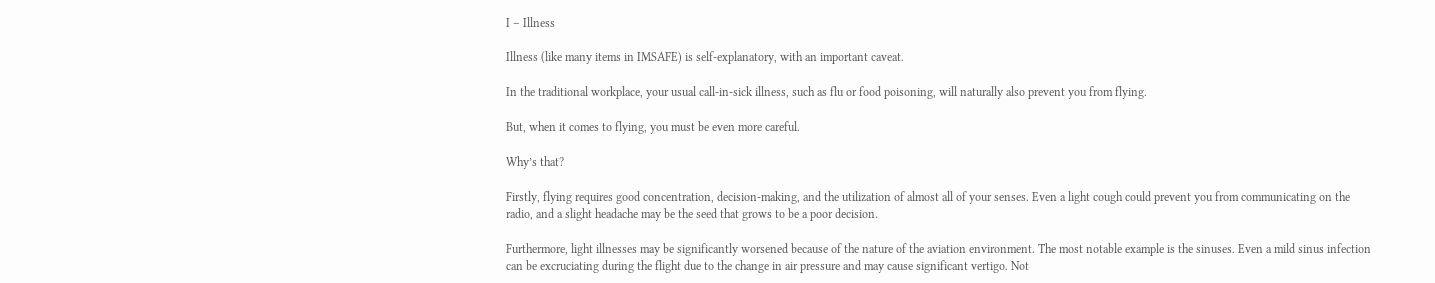I – Illness

Illness (like many items in IMSAFE) is self-explanatory, with an important caveat.

In the traditional workplace, your usual call-in-sick illness, such as flu or food poisoning, will naturally also prevent you from flying.

But, when it comes to flying, you must be even more careful.

Why’s that?

Firstly, flying requires good concentration, decision-making, and the utilization of almost all of your senses. Even a light cough could prevent you from communicating on the radio, and a slight headache may be the seed that grows to be a poor decision.

Furthermore, light illnesses may be significantly worsened because of the nature of the aviation environment. The most notable example is the sinuses. Even a mild sinus infection can be excruciating during the flight due to the change in air pressure and may cause significant vertigo. Not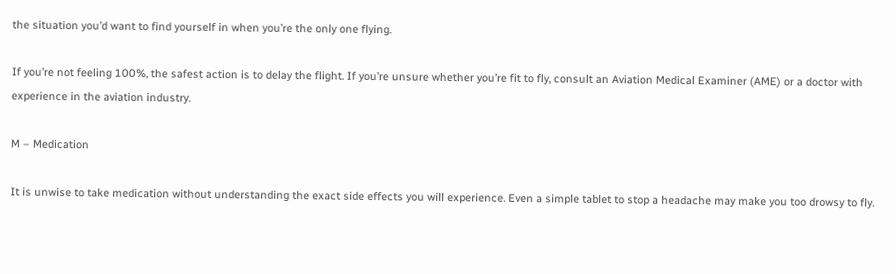the situation you’d want to find yourself in when you’re the only one flying.

If you’re not feeling 100%, the safest action is to delay the flight. If you’re unsure whether you’re fit to fly, consult an Aviation Medical Examiner (AME) or a doctor with experience in the aviation industry.

M – Medication

It is unwise to take medication without understanding the exact side effects you will experience. Even a simple tablet to stop a headache may make you too drowsy to fly.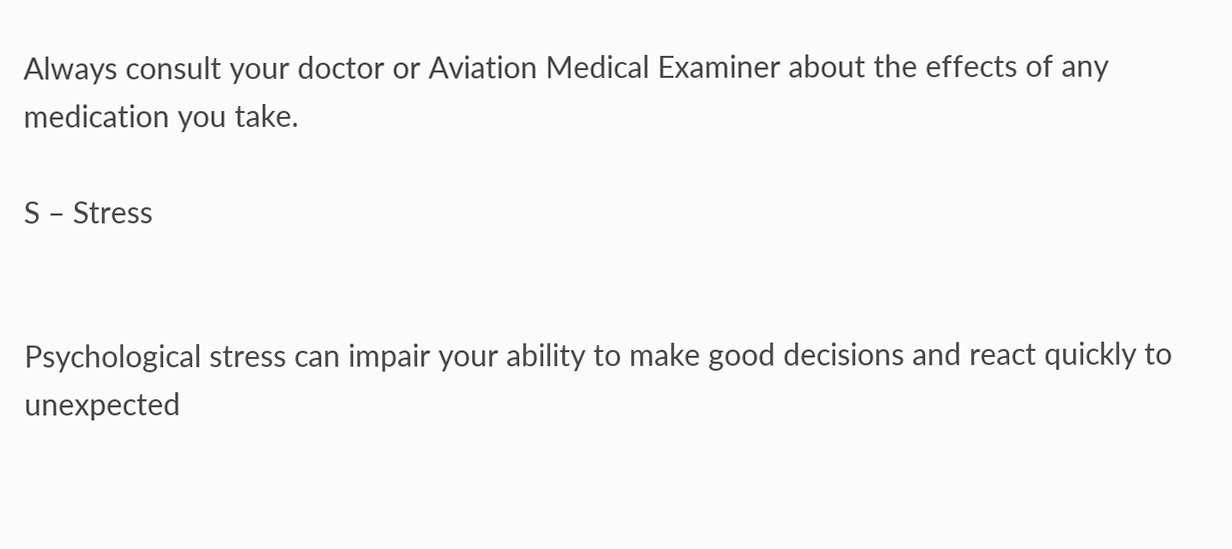Always consult your doctor or Aviation Medical Examiner about the effects of any medication you take.

S – Stress


Psychological stress can impair your ability to make good decisions and react quickly to unexpected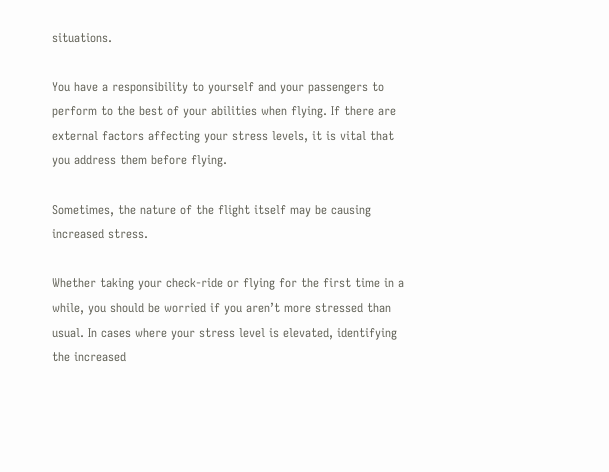situations.

You have a responsibility to yourself and your passengers to perform to the best of your abilities when flying. If there are external factors affecting your stress levels, it is vital that you address them before flying.

Sometimes, the nature of the flight itself may be causing increased stress.

Whether taking your check-ride or flying for the first time in a while, you should be worried if you aren’t more stressed than usual. In cases where your stress level is elevated, identifying the increased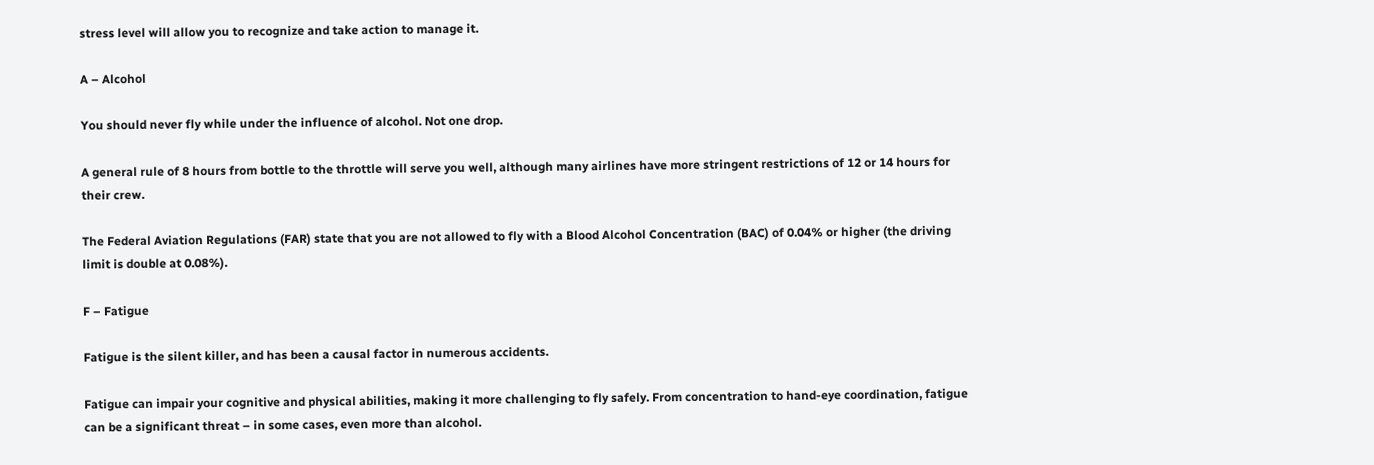stress level will allow you to recognize and take action to manage it.

A – Alcohol

You should never fly while under the influence of alcohol. Not one drop.

A general rule of 8 hours from bottle to the throttle will serve you well, although many airlines have more stringent restrictions of 12 or 14 hours for their crew.

The Federal Aviation Regulations (FAR) state that you are not allowed to fly with a Blood Alcohol Concentration (BAC) of 0.04% or higher (the driving limit is double at 0.08%).

F – Fatigue

Fatigue is the silent killer, and has been a causal factor in numerous accidents.

Fatigue can impair your cognitive and physical abilities, making it more challenging to fly safely. From concentration to hand-eye coordination, fatigue can be a significant threat – in some cases, even more than alcohol.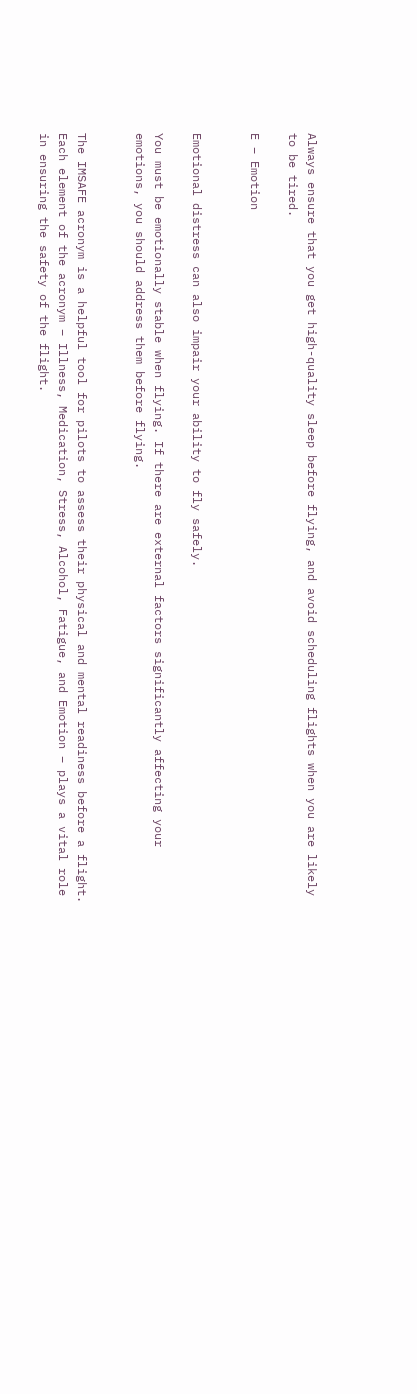Always ensure that you get high-quality sleep before flying, and avoid scheduling flights when you are likely to be tired.

E – Emotion


Emotional distress can also impair your ability to fly safely.

You must be emotionally stable when flying. If there are external factors significantly affecting your emotions, you should address them before flying.


The IMSAFE acronym is a helpful tool for pilots to assess their physical and mental readiness before a flight. Each element of the acronym – Illness, Medication, Stress, Alcohol, Fatigue, and Emotion – plays a vital role in ensuring the safety of the flight.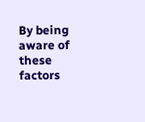By being aware of these factors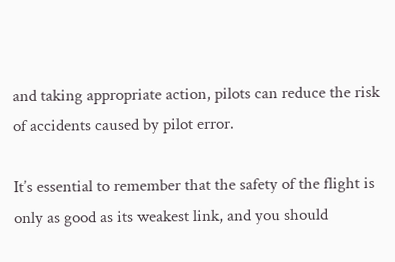and taking appropriate action, pilots can reduce the risk of accidents caused by pilot error.

It’s essential to remember that the safety of the flight is only as good as its weakest link, and you should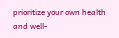prioritize your own health and well-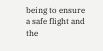being to ensure a safe flight and the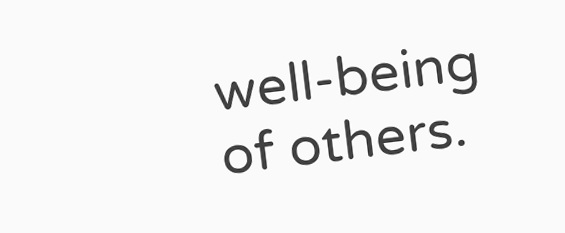well-being of others.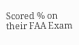Scored % on their FAA Exam